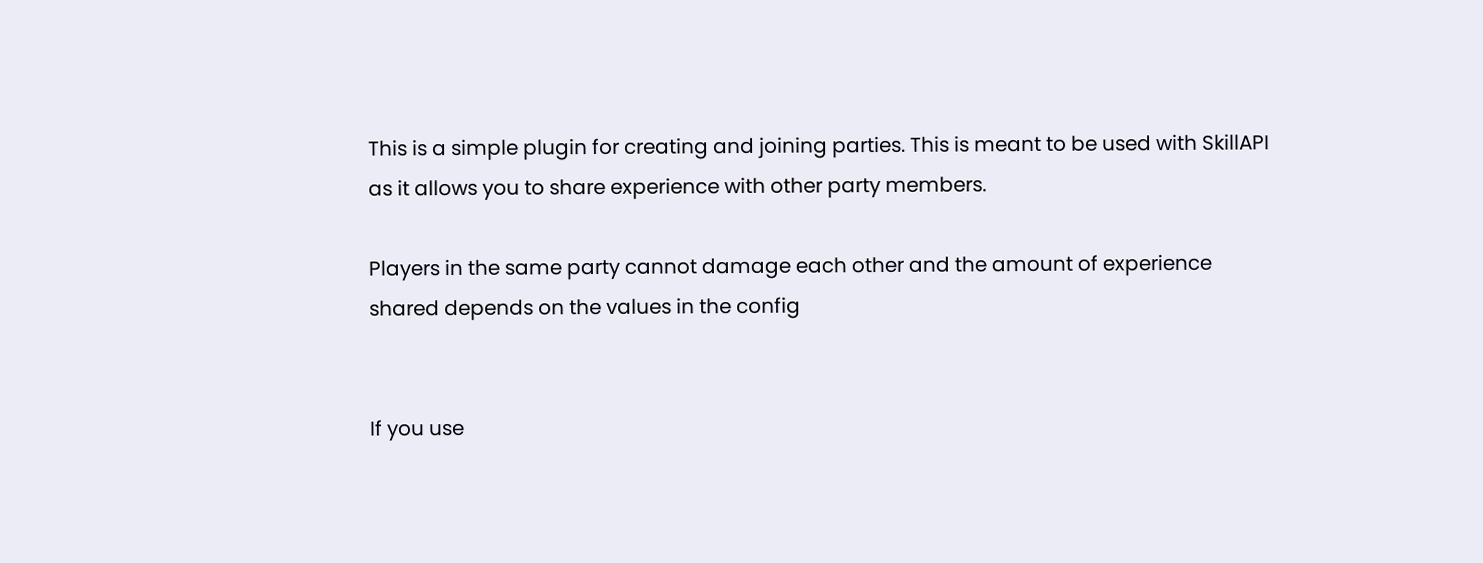This is a simple plugin for creating and joining parties. This is meant to be used with SkillAPI as it allows you to share experience with other party members.

Players in the same party cannot damage each other and the amount of experience shared depends on the values in the config


If you use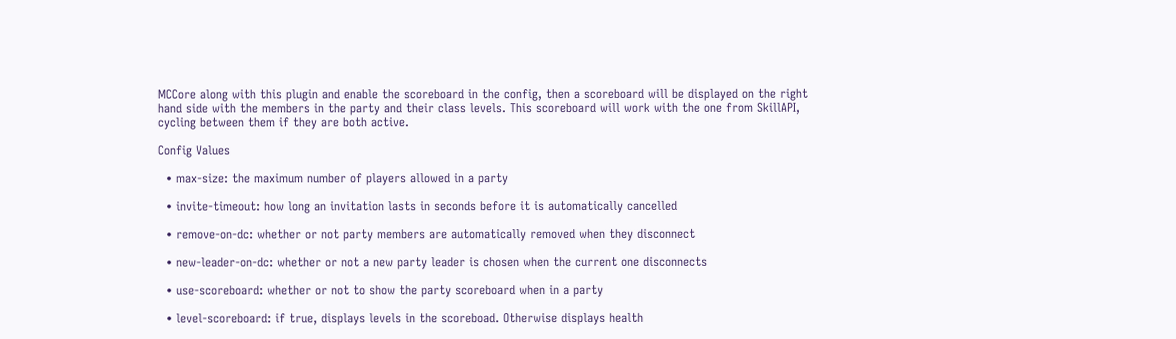MCCore along with this plugin and enable the scoreboard in the config, then a scoreboard will be displayed on the right hand side with the members in the party and their class levels. This scoreboard will work with the one from SkillAPI, cycling between them if they are both active.

Config Values

  • max-size: the maximum number of players allowed in a party

  • invite-timeout: how long an invitation lasts in seconds before it is automatically cancelled

  • remove-on-dc: whether or not party members are automatically removed when they disconnect

  • new-leader-on-dc: whether or not a new party leader is chosen when the current one disconnects

  • use-scoreboard: whether or not to show the party scoreboard when in a party

  • level-scoreboard: if true, displays levels in the scoreboad. Otherwise displays health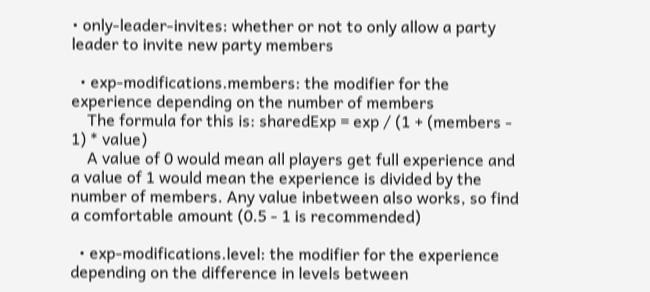• only-leader-invites: whether or not to only allow a party leader to invite new party members

  • exp-modifications.members: the modifier for the experience depending on the number of members
    The formula for this is: sharedExp = exp / (1 + (members - 1) * value)
    A value of 0 would mean all players get full experience and a value of 1 would mean the experience is divided by the number of members. Any value inbetween also works, so find a comfortable amount (0.5 - 1 is recommended)

  • exp-modifications.level: the modifier for the experience depending on the difference in levels between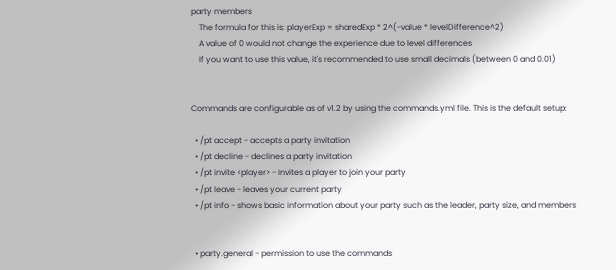party members
    The formula for this is: playerExp = sharedExp * 2^(-value * levelDifference^2)
    A value of 0 would not change the experience due to level differences
    If you want to use this value, it's recommended to use small decimals (between 0 and 0.01)


Commands are configurable as of v1.2 by using the commands.yml file. This is the default setup:

  • /pt accept - accepts a party invitation
  • /pt decline - declines a party invitation
  • /pt invite <player> - Invites a player to join your party
  • /pt leave - leaves your current party
  • /pt info - shows basic information about your party such as the leader, party size, and members


  • party.general - permission to use the commands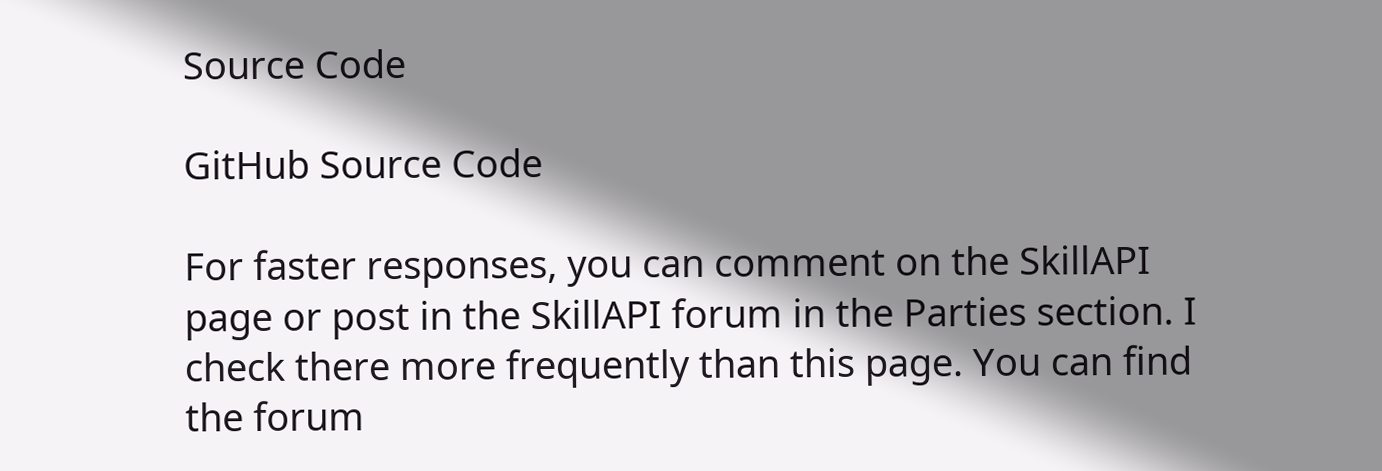Source Code

GitHub Source Code

For faster responses, you can comment on the SkillAPI page or post in the SkillAPI forum in the Parties section. I check there more frequently than this page. You can find the forum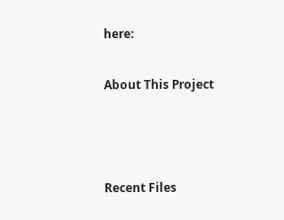here:

About This Project



Recent Files